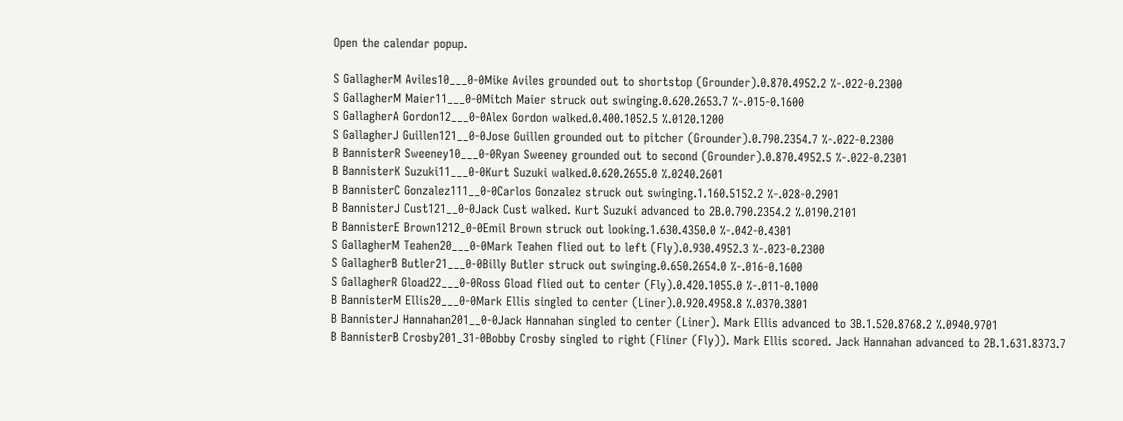Open the calendar popup.

S GallagherM Aviles10___0-0Mike Aviles grounded out to shortstop (Grounder).0.870.4952.2 %-.022-0.2300
S GallagherM Maier11___0-0Mitch Maier struck out swinging.0.620.2653.7 %-.015-0.1600
S GallagherA Gordon12___0-0Alex Gordon walked.0.400.1052.5 %.0120.1200
S GallagherJ Guillen121__0-0Jose Guillen grounded out to pitcher (Grounder).0.790.2354.7 %-.022-0.2300
B BannisterR Sweeney10___0-0Ryan Sweeney grounded out to second (Grounder).0.870.4952.5 %-.022-0.2301
B BannisterK Suzuki11___0-0Kurt Suzuki walked.0.620.2655.0 %.0240.2601
B BannisterC Gonzalez111__0-0Carlos Gonzalez struck out swinging.1.160.5152.2 %-.028-0.2901
B BannisterJ Cust121__0-0Jack Cust walked. Kurt Suzuki advanced to 2B.0.790.2354.2 %.0190.2101
B BannisterE Brown1212_0-0Emil Brown struck out looking.1.630.4350.0 %-.042-0.4301
S GallagherM Teahen20___0-0Mark Teahen flied out to left (Fly).0.930.4952.3 %-.023-0.2300
S GallagherB Butler21___0-0Billy Butler struck out swinging.0.650.2654.0 %-.016-0.1600
S GallagherR Gload22___0-0Ross Gload flied out to center (Fly).0.420.1055.0 %-.011-0.1000
B BannisterM Ellis20___0-0Mark Ellis singled to center (Liner).0.920.4958.8 %.0370.3801
B BannisterJ Hannahan201__0-0Jack Hannahan singled to center (Liner). Mark Ellis advanced to 3B.1.520.8768.2 %.0940.9701
B BannisterB Crosby201_31-0Bobby Crosby singled to right (Fliner (Fly)). Mark Ellis scored. Jack Hannahan advanced to 2B.1.631.8373.7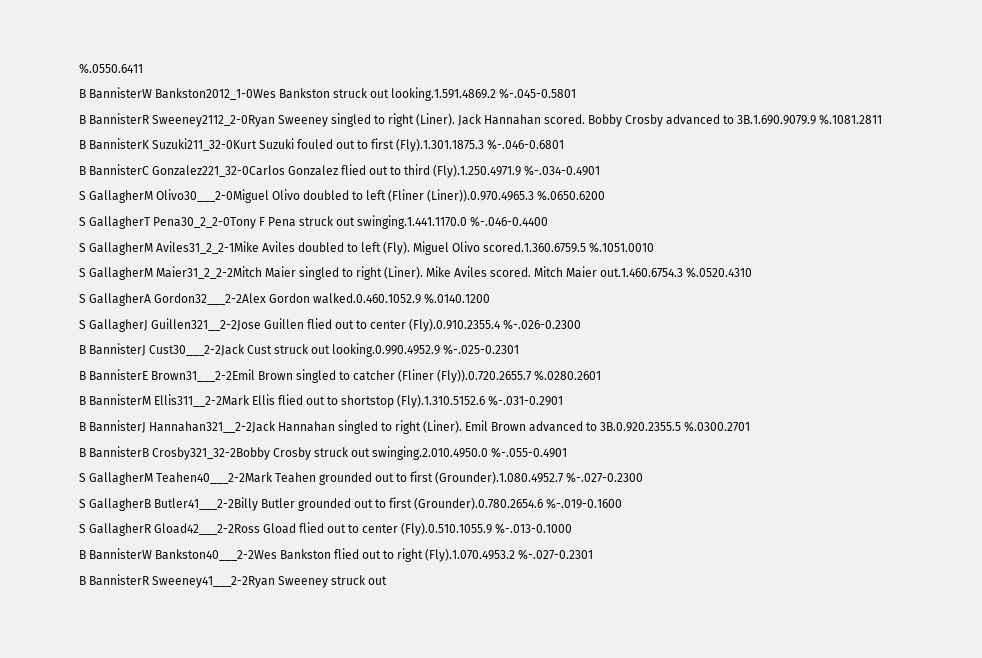%.0550.6411
B BannisterW Bankston2012_1-0Wes Bankston struck out looking.1.591.4869.2 %-.045-0.5801
B BannisterR Sweeney2112_2-0Ryan Sweeney singled to right (Liner). Jack Hannahan scored. Bobby Crosby advanced to 3B.1.690.9079.9 %.1081.2811
B BannisterK Suzuki211_32-0Kurt Suzuki fouled out to first (Fly).1.301.1875.3 %-.046-0.6801
B BannisterC Gonzalez221_32-0Carlos Gonzalez flied out to third (Fly).1.250.4971.9 %-.034-0.4901
S GallagherM Olivo30___2-0Miguel Olivo doubled to left (Fliner (Liner)).0.970.4965.3 %.0650.6200
S GallagherT Pena30_2_2-0Tony F Pena struck out swinging.1.441.1170.0 %-.046-0.4400
S GallagherM Aviles31_2_2-1Mike Aviles doubled to left (Fly). Miguel Olivo scored.1.360.6759.5 %.1051.0010
S GallagherM Maier31_2_2-2Mitch Maier singled to right (Liner). Mike Aviles scored. Mitch Maier out.1.460.6754.3 %.0520.4310
S GallagherA Gordon32___2-2Alex Gordon walked.0.460.1052.9 %.0140.1200
S GallagherJ Guillen321__2-2Jose Guillen flied out to center (Fly).0.910.2355.4 %-.026-0.2300
B BannisterJ Cust30___2-2Jack Cust struck out looking.0.990.4952.9 %-.025-0.2301
B BannisterE Brown31___2-2Emil Brown singled to catcher (Fliner (Fly)).0.720.2655.7 %.0280.2601
B BannisterM Ellis311__2-2Mark Ellis flied out to shortstop (Fly).1.310.5152.6 %-.031-0.2901
B BannisterJ Hannahan321__2-2Jack Hannahan singled to right (Liner). Emil Brown advanced to 3B.0.920.2355.5 %.0300.2701
B BannisterB Crosby321_32-2Bobby Crosby struck out swinging.2.010.4950.0 %-.055-0.4901
S GallagherM Teahen40___2-2Mark Teahen grounded out to first (Grounder).1.080.4952.7 %-.027-0.2300
S GallagherB Butler41___2-2Billy Butler grounded out to first (Grounder).0.780.2654.6 %-.019-0.1600
S GallagherR Gload42___2-2Ross Gload flied out to center (Fly).0.510.1055.9 %-.013-0.1000
B BannisterW Bankston40___2-2Wes Bankston flied out to right (Fly).1.070.4953.2 %-.027-0.2301
B BannisterR Sweeney41___2-2Ryan Sweeney struck out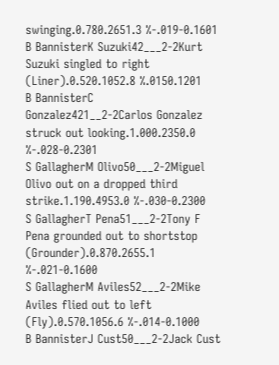swinging.0.780.2651.3 %-.019-0.1601
B BannisterK Suzuki42___2-2Kurt Suzuki singled to right (Liner).0.520.1052.8 %.0150.1201
B BannisterC Gonzalez421__2-2Carlos Gonzalez struck out looking.1.000.2350.0 %-.028-0.2301
S GallagherM Olivo50___2-2Miguel Olivo out on a dropped third strike.1.190.4953.0 %-.030-0.2300
S GallagherT Pena51___2-2Tony F Pena grounded out to shortstop (Grounder).0.870.2655.1 %-.021-0.1600
S GallagherM Aviles52___2-2Mike Aviles flied out to left (Fly).0.570.1056.6 %-.014-0.1000
B BannisterJ Cust50___2-2Jack Cust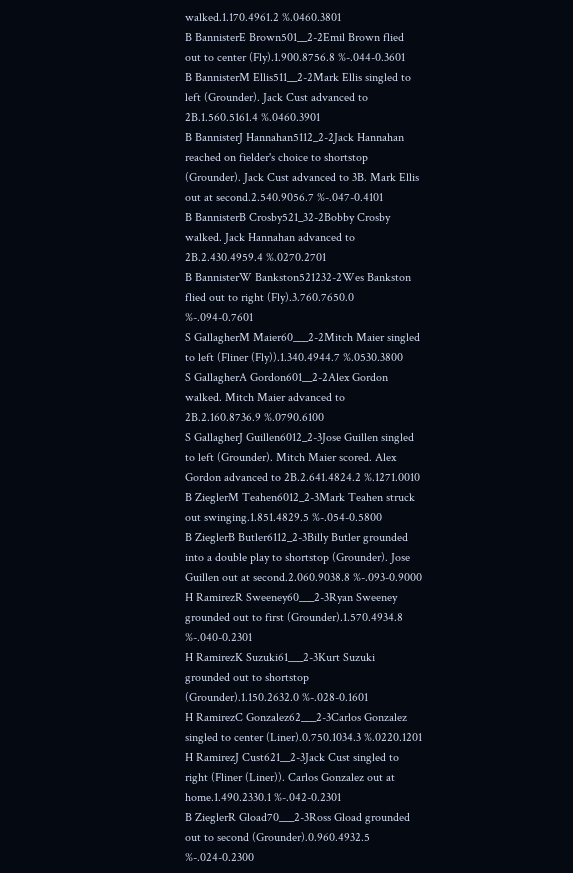walked.1.170.4961.2 %.0460.3801
B BannisterE Brown501__2-2Emil Brown flied out to center (Fly).1.900.8756.8 %-.044-0.3601
B BannisterM Ellis511__2-2Mark Ellis singled to left (Grounder). Jack Cust advanced to 2B.1.560.5161.4 %.0460.3901
B BannisterJ Hannahan5112_2-2Jack Hannahan reached on fielder's choice to shortstop (Grounder). Jack Cust advanced to 3B. Mark Ellis out at second.2.540.9056.7 %-.047-0.4101
B BannisterB Crosby521_32-2Bobby Crosby walked. Jack Hannahan advanced to 2B.2.430.4959.4 %.0270.2701
B BannisterW Bankston521232-2Wes Bankston flied out to right (Fly).3.760.7650.0 %-.094-0.7601
S GallagherM Maier60___2-2Mitch Maier singled to left (Fliner (Fly)).1.340.4944.7 %.0530.3800
S GallagherA Gordon601__2-2Alex Gordon walked. Mitch Maier advanced to 2B.2.160.8736.9 %.0790.6100
S GallagherJ Guillen6012_2-3Jose Guillen singled to left (Grounder). Mitch Maier scored. Alex Gordon advanced to 2B.2.641.4824.2 %.1271.0010
B ZieglerM Teahen6012_2-3Mark Teahen struck out swinging.1.851.4829.5 %-.054-0.5800
B ZieglerB Butler6112_2-3Billy Butler grounded into a double play to shortstop (Grounder). Jose Guillen out at second.2.060.9038.8 %-.093-0.9000
H RamirezR Sweeney60___2-3Ryan Sweeney grounded out to first (Grounder).1.570.4934.8 %-.040-0.2301
H RamirezK Suzuki61___2-3Kurt Suzuki grounded out to shortstop (Grounder).1.150.2632.0 %-.028-0.1601
H RamirezC Gonzalez62___2-3Carlos Gonzalez singled to center (Liner).0.750.1034.3 %.0220.1201
H RamirezJ Cust621__2-3Jack Cust singled to right (Fliner (Liner)). Carlos Gonzalez out at home.1.490.2330.1 %-.042-0.2301
B ZieglerR Gload70___2-3Ross Gload grounded out to second (Grounder).0.960.4932.5 %-.024-0.2300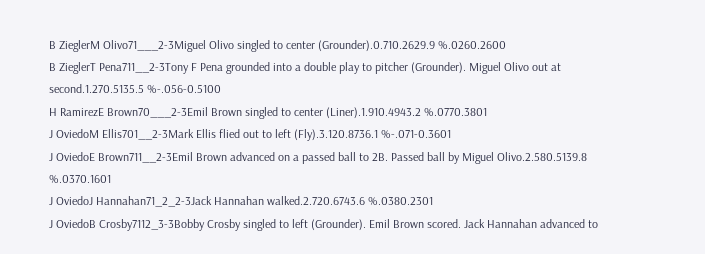B ZieglerM Olivo71___2-3Miguel Olivo singled to center (Grounder).0.710.2629.9 %.0260.2600
B ZieglerT Pena711__2-3Tony F Pena grounded into a double play to pitcher (Grounder). Miguel Olivo out at second.1.270.5135.5 %-.056-0.5100
H RamirezE Brown70___2-3Emil Brown singled to center (Liner).1.910.4943.2 %.0770.3801
J OviedoM Ellis701__2-3Mark Ellis flied out to left (Fly).3.120.8736.1 %-.071-0.3601
J OviedoE Brown711__2-3Emil Brown advanced on a passed ball to 2B. Passed ball by Miguel Olivo.2.580.5139.8 %.0370.1601
J OviedoJ Hannahan71_2_2-3Jack Hannahan walked.2.720.6743.6 %.0380.2301
J OviedoB Crosby7112_3-3Bobby Crosby singled to left (Grounder). Emil Brown scored. Jack Hannahan advanced to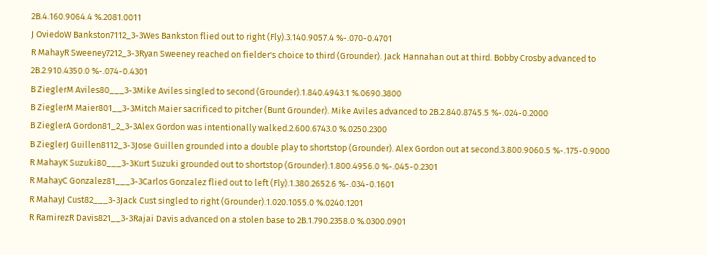2B.4.160.9064.4 %.2081.0011
J OviedoW Bankston7112_3-3Wes Bankston flied out to right (Fly).3.140.9057.4 %-.070-0.4701
R MahayR Sweeney7212_3-3Ryan Sweeney reached on fielder's choice to third (Grounder). Jack Hannahan out at third. Bobby Crosby advanced to 2B.2.910.4350.0 %-.074-0.4301
B ZieglerM Aviles80___3-3Mike Aviles singled to second (Grounder).1.840.4943.1 %.0690.3800
B ZieglerM Maier801__3-3Mitch Maier sacrificed to pitcher (Bunt Grounder). Mike Aviles advanced to 2B.2.840.8745.5 %-.024-0.2000
B ZieglerA Gordon81_2_3-3Alex Gordon was intentionally walked.2.600.6743.0 %.0250.2300
B ZieglerJ Guillen8112_3-3Jose Guillen grounded into a double play to shortstop (Grounder). Alex Gordon out at second.3.800.9060.5 %-.175-0.9000
R MahayK Suzuki80___3-3Kurt Suzuki grounded out to shortstop (Grounder).1.800.4956.0 %-.045-0.2301
R MahayC Gonzalez81___3-3Carlos Gonzalez flied out to left (Fly).1.380.2652.6 %-.034-0.1601
R MahayJ Cust82___3-3Jack Cust singled to right (Grounder).1.020.1055.0 %.0240.1201
R RamirezR Davis821__3-3Rajai Davis advanced on a stolen base to 2B.1.790.2358.0 %.0300.0901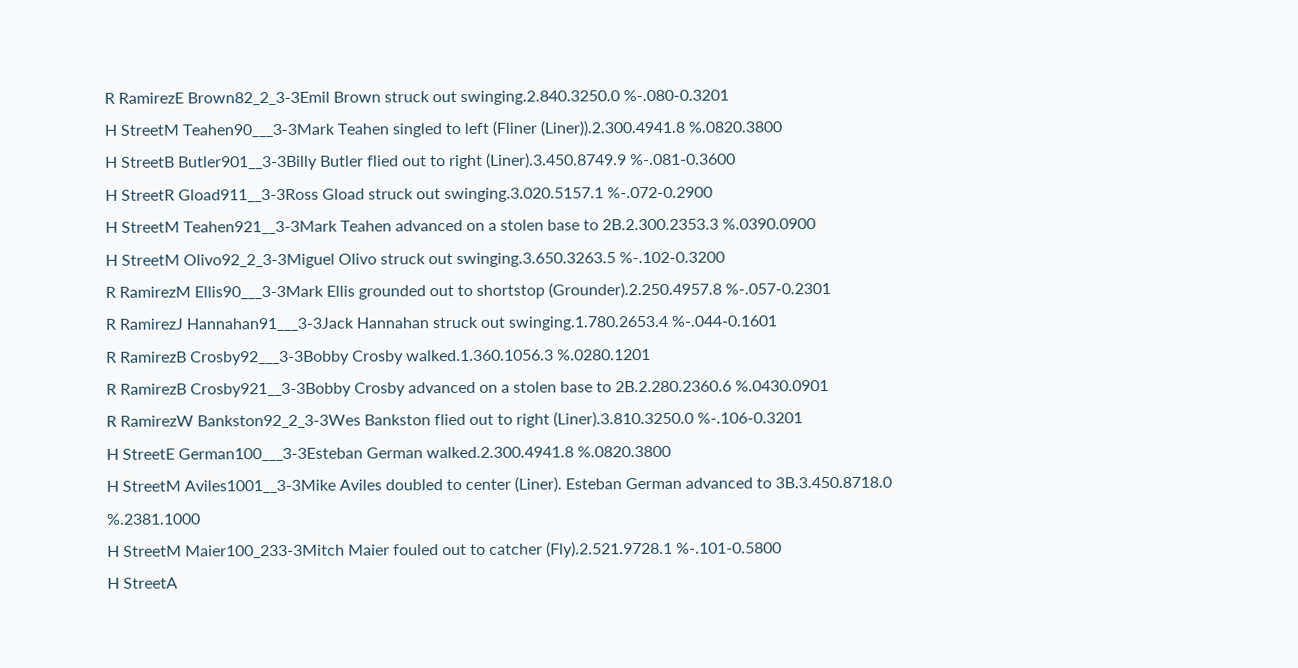R RamirezE Brown82_2_3-3Emil Brown struck out swinging.2.840.3250.0 %-.080-0.3201
H StreetM Teahen90___3-3Mark Teahen singled to left (Fliner (Liner)).2.300.4941.8 %.0820.3800
H StreetB Butler901__3-3Billy Butler flied out to right (Liner).3.450.8749.9 %-.081-0.3600
H StreetR Gload911__3-3Ross Gload struck out swinging.3.020.5157.1 %-.072-0.2900
H StreetM Teahen921__3-3Mark Teahen advanced on a stolen base to 2B.2.300.2353.3 %.0390.0900
H StreetM Olivo92_2_3-3Miguel Olivo struck out swinging.3.650.3263.5 %-.102-0.3200
R RamirezM Ellis90___3-3Mark Ellis grounded out to shortstop (Grounder).2.250.4957.8 %-.057-0.2301
R RamirezJ Hannahan91___3-3Jack Hannahan struck out swinging.1.780.2653.4 %-.044-0.1601
R RamirezB Crosby92___3-3Bobby Crosby walked.1.360.1056.3 %.0280.1201
R RamirezB Crosby921__3-3Bobby Crosby advanced on a stolen base to 2B.2.280.2360.6 %.0430.0901
R RamirezW Bankston92_2_3-3Wes Bankston flied out to right (Liner).3.810.3250.0 %-.106-0.3201
H StreetE German100___3-3Esteban German walked.2.300.4941.8 %.0820.3800
H StreetM Aviles1001__3-3Mike Aviles doubled to center (Liner). Esteban German advanced to 3B.3.450.8718.0 %.2381.1000
H StreetM Maier100_233-3Mitch Maier fouled out to catcher (Fly).2.521.9728.1 %-.101-0.5800
H StreetA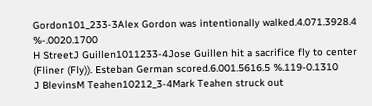Gordon101_233-3Alex Gordon was intentionally walked.4.071.3928.4 %-.0020.1700
H StreetJ Guillen1011233-4Jose Guillen hit a sacrifice fly to center (Fliner (Fly)). Esteban German scored.6.001.5616.5 %.119-0.1310
J BlevinsM Teahen10212_3-4Mark Teahen struck out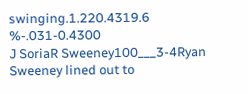swinging.1.220.4319.6 %-.031-0.4300
J SoriaR Sweeney100___3-4Ryan Sweeney lined out to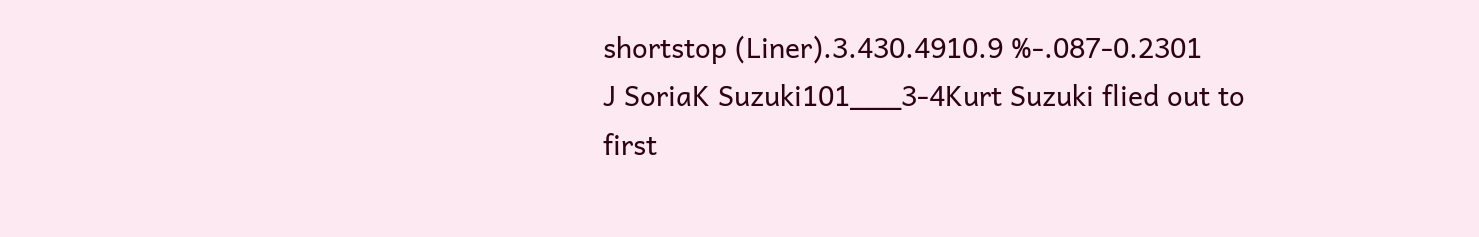shortstop (Liner).3.430.4910.9 %-.087-0.2301
J SoriaK Suzuki101___3-4Kurt Suzuki flied out to first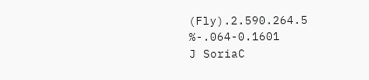(Fly).2.590.264.5 %-.064-0.1601
J SoriaC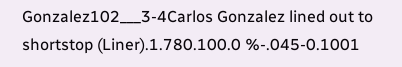Gonzalez102___3-4Carlos Gonzalez lined out to shortstop (Liner).1.780.100.0 %-.045-0.1001